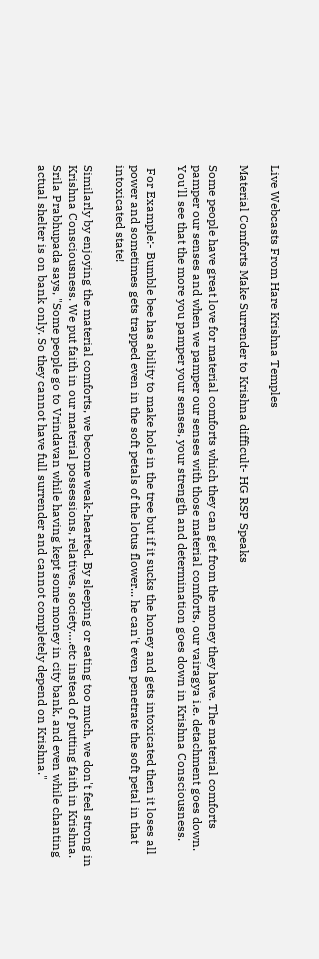Live Webcasts From Hare Krishna Temples

Material Comforts Make Surrender to Krishna difficult- HG RSP Speaks

Some people have great love for material comforts which they can get from the money they have. The material comforts pamper our senses and when we pamper our senses with those material comforts, our vairagya i.e. detachment goes down. You'll see that the more you pamper your senses, your strength and determination goes down in Krishna Consciousness.

 For Example:- Bumble bee has ability to make hole in the tree but if it sucks the honey and gets intoxicated then it loses all power and sometimes gets trapped even in the soft petals of the lotus flower... he can't even penetrate the soft petal in that intoxicated state!

Similarly by enjoying the material comforts, we become weak-hearted. By sleeping or eating too much, we don't feel strong in Krishna Consciousness. We put faith in our material possessions, relatives, society….etc instead of putting faith in Krishna. Srila Prabhupada says, "Some people go to Vrindavan while having kept some money in city bank, and even while chanting actual shelter is on bank only. So they cannot have full surrender and cannot completely depend on Krishna."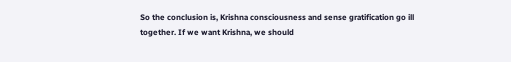So the conclusion is, Krishna consciousness and sense gratification go ill together. If we want Krishna, we should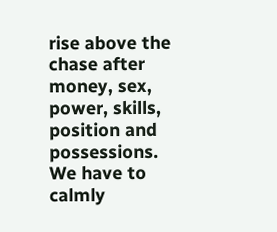rise above the chase after money, sex, power, skills, position and possessions. We have to calmly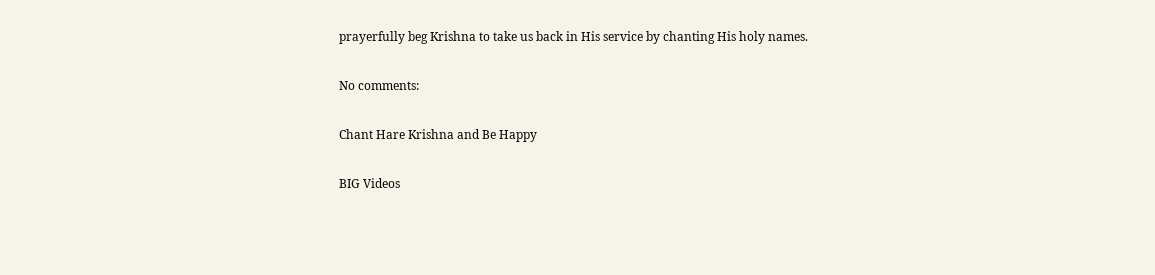prayerfully beg Krishna to take us back in His service by chanting His holy names.

No comments:

Chant Hare Krishna and Be Happy

BIG Videos